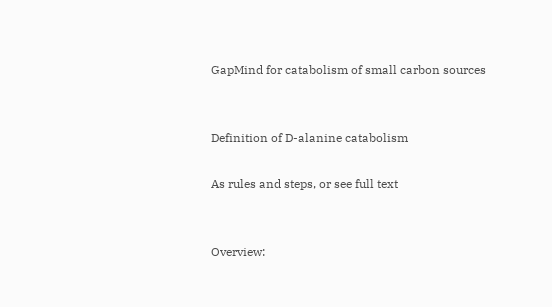GapMind for catabolism of small carbon sources


Definition of D-alanine catabolism

As rules and steps, or see full text


Overview: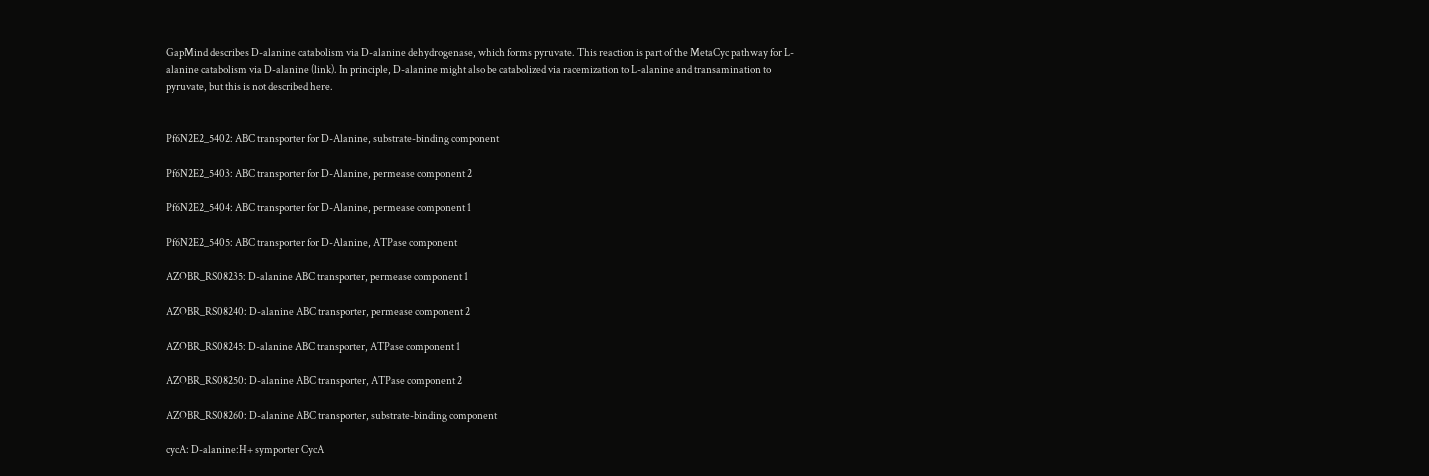GapMind describes D-alanine catabolism via D-alanine dehydrogenase, which forms pyruvate. This reaction is part of the MetaCyc pathway for L-alanine catabolism via D-alanine (link). In principle, D-alanine might also be catabolized via racemization to L-alanine and transamination to pyruvate, but this is not described here.


Pf6N2E2_5402: ABC transporter for D-Alanine, substrate-binding component

Pf6N2E2_5403: ABC transporter for D-Alanine, permease component 2

Pf6N2E2_5404: ABC transporter for D-Alanine, permease component 1

Pf6N2E2_5405: ABC transporter for D-Alanine, ATPase component

AZOBR_RS08235: D-alanine ABC transporter, permease component 1

AZOBR_RS08240: D-alanine ABC transporter, permease component 2

AZOBR_RS08245: D-alanine ABC transporter, ATPase component 1

AZOBR_RS08250: D-alanine ABC transporter, ATPase component 2

AZOBR_RS08260: D-alanine ABC transporter, substrate-binding component

cycA: D-alanine:H+ symporter CycA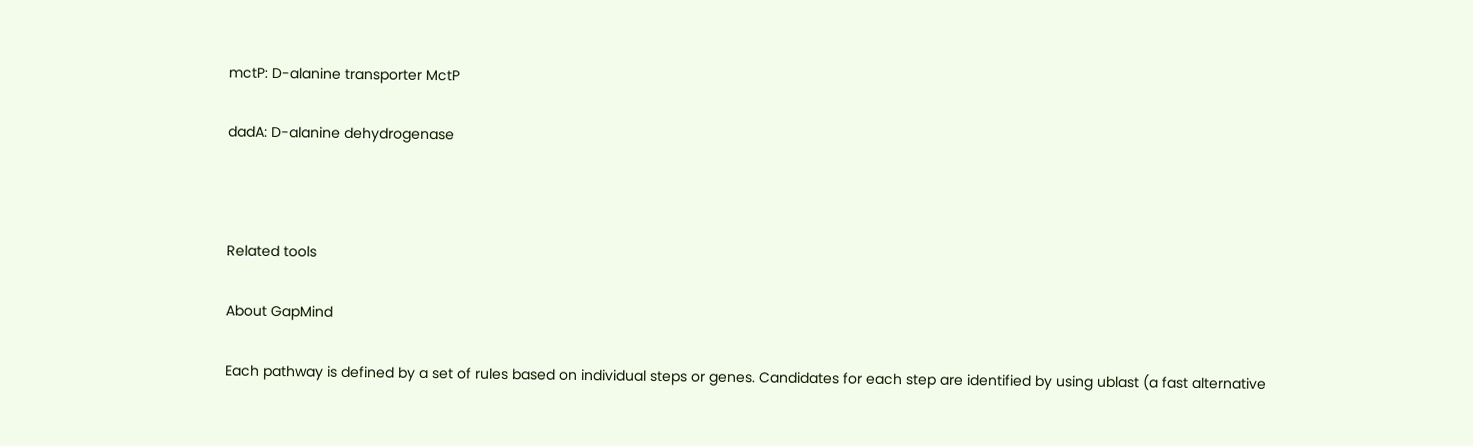mctP: D-alanine transporter MctP

dadA: D-alanine dehydrogenase



Related tools

About GapMind

Each pathway is defined by a set of rules based on individual steps or genes. Candidates for each step are identified by using ublast (a fast alternative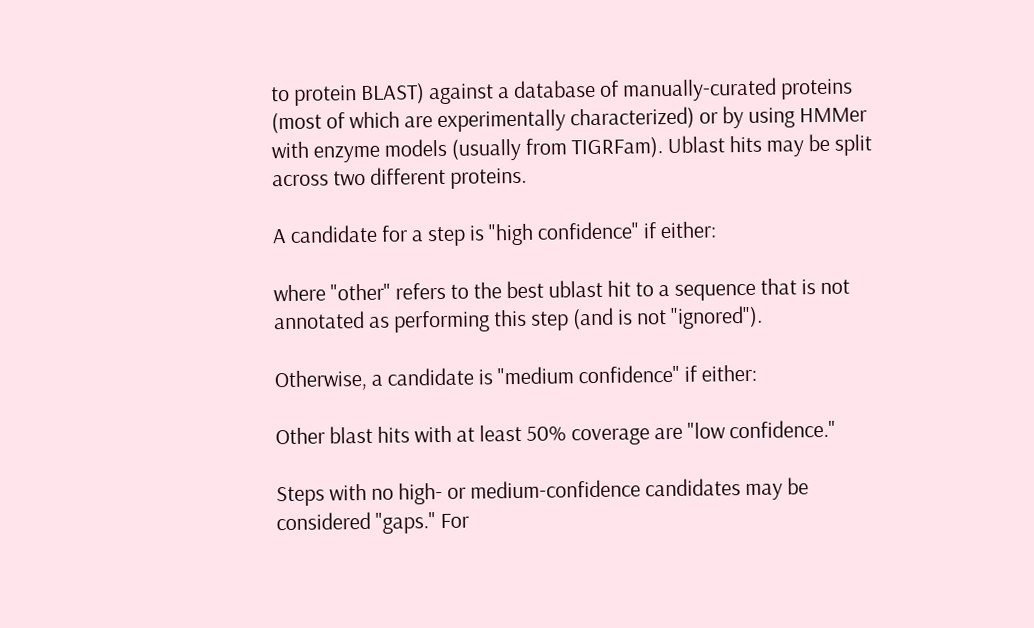to protein BLAST) against a database of manually-curated proteins (most of which are experimentally characterized) or by using HMMer with enzyme models (usually from TIGRFam). Ublast hits may be split across two different proteins.

A candidate for a step is "high confidence" if either:

where "other" refers to the best ublast hit to a sequence that is not annotated as performing this step (and is not "ignored").

Otherwise, a candidate is "medium confidence" if either:

Other blast hits with at least 50% coverage are "low confidence."

Steps with no high- or medium-confidence candidates may be considered "gaps." For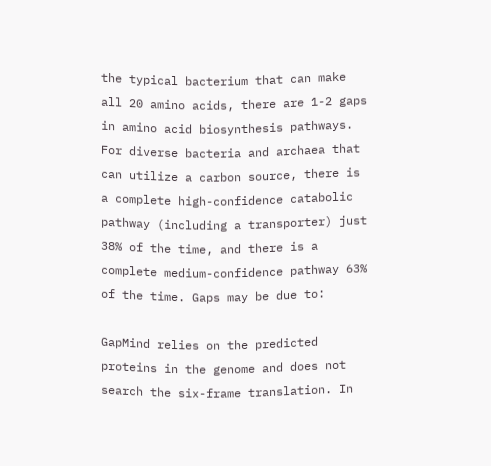the typical bacterium that can make all 20 amino acids, there are 1-2 gaps in amino acid biosynthesis pathways. For diverse bacteria and archaea that can utilize a carbon source, there is a complete high-confidence catabolic pathway (including a transporter) just 38% of the time, and there is a complete medium-confidence pathway 63% of the time. Gaps may be due to:

GapMind relies on the predicted proteins in the genome and does not search the six-frame translation. In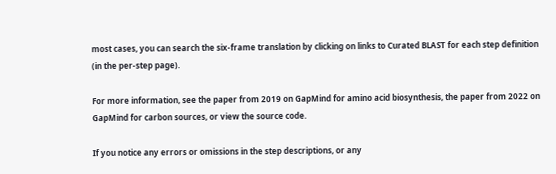most cases, you can search the six-frame translation by clicking on links to Curated BLAST for each step definition (in the per-step page).

For more information, see the paper from 2019 on GapMind for amino acid biosynthesis, the paper from 2022 on GapMind for carbon sources, or view the source code.

If you notice any errors or omissions in the step descriptions, or any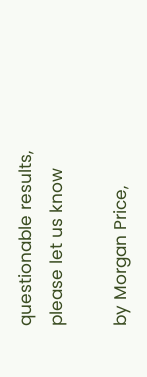questionable results, please let us know

by Morgan Price,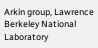Arkin group, Lawrence Berkeley National Laboratory